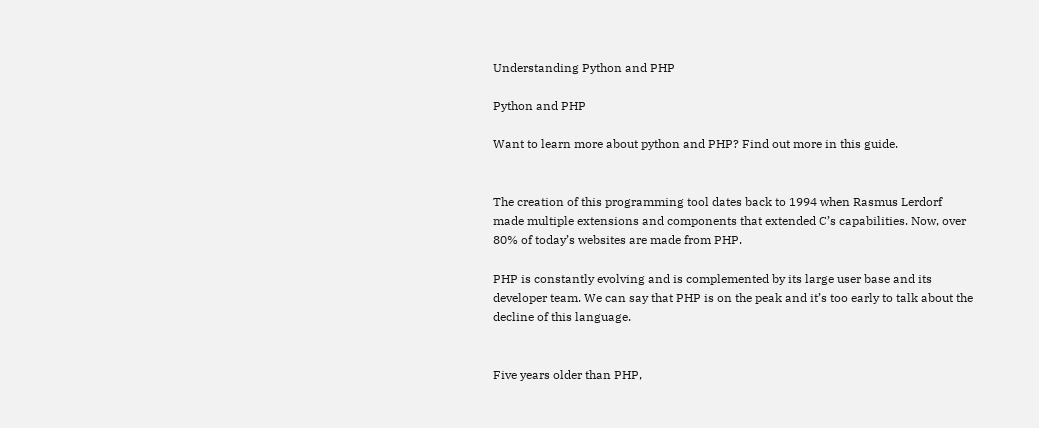Understanding Python and PHP

Python and PHP

Want to learn more about python and PHP? Find out more in this guide.


The creation of this programming tool dates back to 1994 when Rasmus Lerdorf made multiple extensions and components that extended C’s capabilities. Now, over 80% of today’s websites are made from PHP.

PHP is constantly evolving and is complemented by its large user base and its developer team. We can say that PHP is on the peak and it’s too early to talk about the decline of this language.


Five years older than PHP,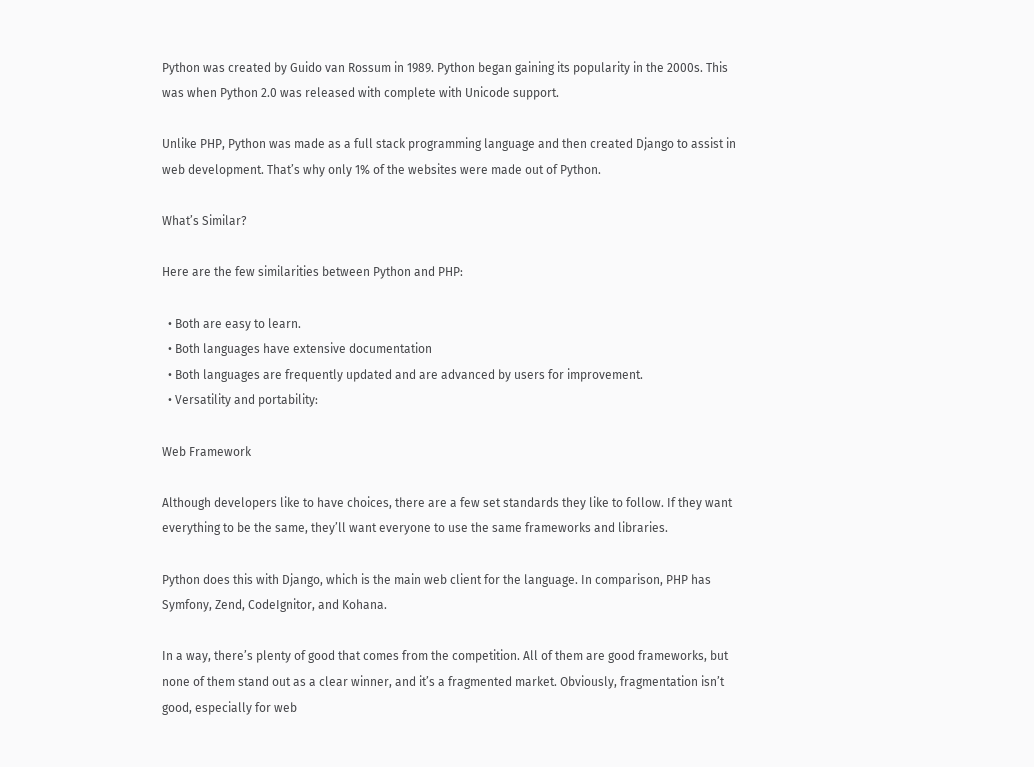Python was created by Guido van Rossum in 1989. Python began gaining its popularity in the 2000s. This was when Python 2.0 was released with complete with Unicode support.

Unlike PHP, Python was made as a full stack programming language and then created Django to assist in web development. That’s why only 1% of the websites were made out of Python.

What’s Similar?

Here are the few similarities between Python and PHP:

  • Both are easy to learn.
  • Both languages have extensive documentation
  • Both languages are frequently updated and are advanced by users for improvement.
  • Versatility and portability:

Web Framework

Although developers like to have choices, there are a few set standards they like to follow. If they want everything to be the same, they’ll want everyone to use the same frameworks and libraries.

Python does this with Django, which is the main web client for the language. In comparison, PHP has Symfony, Zend, CodeIgnitor, and Kohana.

In a way, there’s plenty of good that comes from the competition. All of them are good frameworks, but none of them stand out as a clear winner, and it’s a fragmented market. Obviously, fragmentation isn’t good, especially for web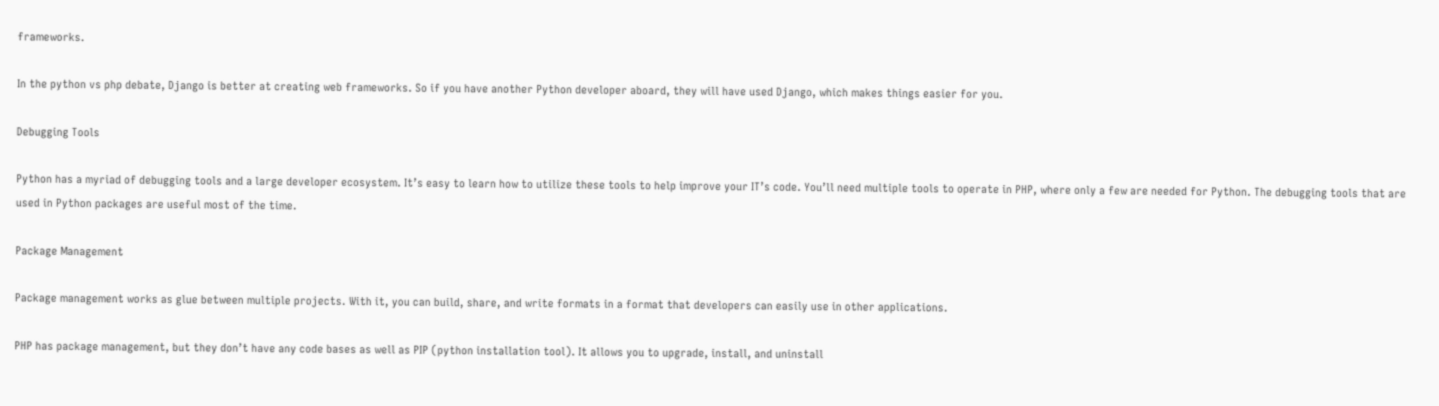frameworks.

In the python vs php debate, Django is better at creating web frameworks. So if you have another Python developer aboard, they will have used Django, which makes things easier for you.

Debugging Tools

Python has a myriad of debugging tools and a large developer ecosystem. It’s easy to learn how to utilize these tools to help improve your IT’s code. You’ll need multiple tools to operate in PHP, where only a few are needed for Python. The debugging tools that are used in Python packages are useful most of the time.

Package Management

Package management works as glue between multiple projects. With it, you can build, share, and write formats in a format that developers can easily use in other applications.

PHP has package management, but they don’t have any code bases as well as PIP (python installation tool). It allows you to upgrade, install, and uninstall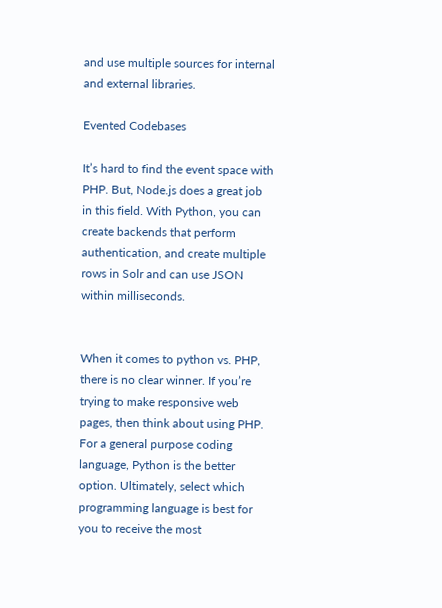and use multiple sources for internal and external libraries.

Evented Codebases

It’s hard to find the event space with PHP. But, Node.js does a great job in this field. With Python, you can create backends that perform authentication, and create multiple rows in Solr and can use JSON within milliseconds.


When it comes to python vs. PHP, there is no clear winner. If you’re trying to make responsive web pages, then think about using PHP. For a general purpose coding language, Python is the better option. Ultimately, select which programming language is best for you to receive the most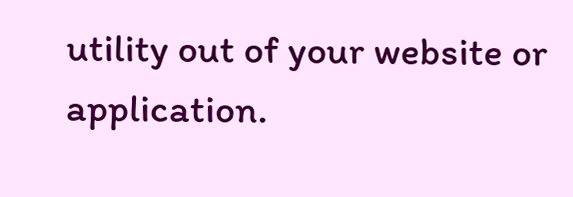utility out of your website or application.